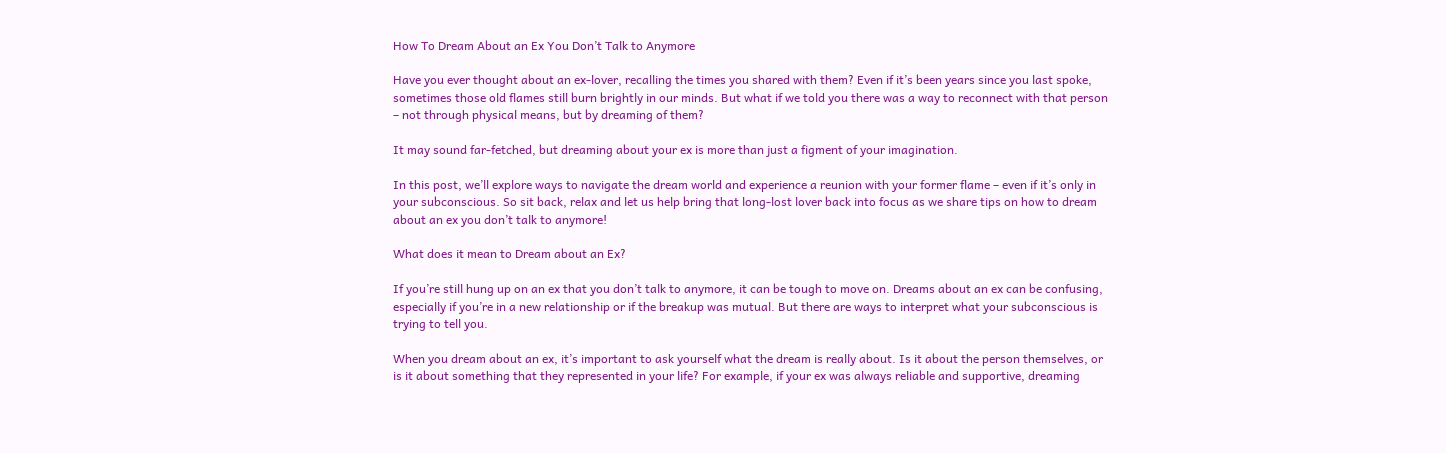How To Dream About an Ex You Don’t Talk to Anymore

Have you ever thought about an ex-lover, recalling the times you shared with them? Even if it’s been years since you last spoke, sometimes those old flames still burn brightly in our minds. But what if we told you there was a way to reconnect with that person – not through physical means, but by dreaming of them?

It may sound far-fetched, but dreaming about your ex is more than just a figment of your imagination.

In this post, we’ll explore ways to navigate the dream world and experience a reunion with your former flame – even if it’s only in your subconscious. So sit back, relax and let us help bring that long-lost lover back into focus as we share tips on how to dream about an ex you don’t talk to anymore!

What does it mean to Dream about an Ex?

If you’re still hung up on an ex that you don’t talk to anymore, it can be tough to move on. Dreams about an ex can be confusing, especially if you’re in a new relationship or if the breakup was mutual. But there are ways to interpret what your subconscious is trying to tell you.

When you dream about an ex, it’s important to ask yourself what the dream is really about. Is it about the person themselves, or is it about something that they represented in your life? For example, if your ex was always reliable and supportive, dreaming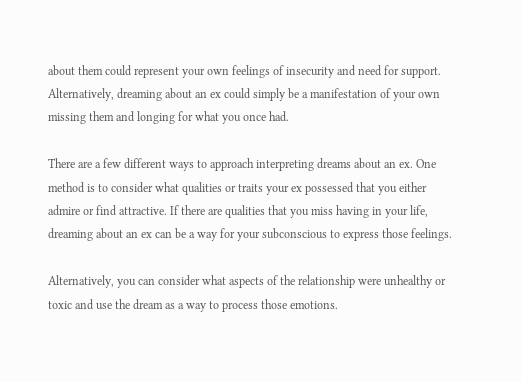about them could represent your own feelings of insecurity and need for support. Alternatively, dreaming about an ex could simply be a manifestation of your own missing them and longing for what you once had.

There are a few different ways to approach interpreting dreams about an ex. One method is to consider what qualities or traits your ex possessed that you either admire or find attractive. If there are qualities that you miss having in your life, dreaming about an ex can be a way for your subconscious to express those feelings.

Alternatively, you can consider what aspects of the relationship were unhealthy or toxic and use the dream as a way to process those emotions.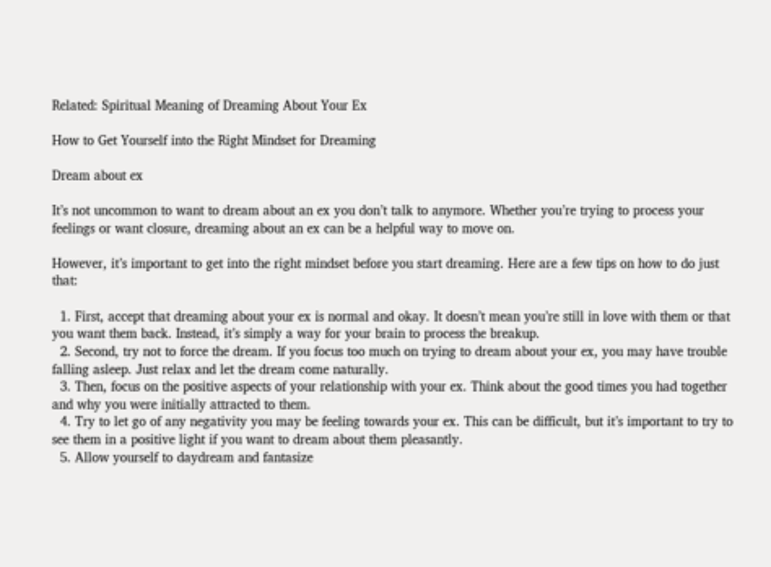Related: Spiritual Meaning of Dreaming About Your Ex

How to Get Yourself into the Right Mindset for Dreaming

Dream about ex

It’s not uncommon to want to dream about an ex you don’t talk to anymore. Whether you’re trying to process your feelings or want closure, dreaming about an ex can be a helpful way to move on.

However, it’s important to get into the right mindset before you start dreaming. Here are a few tips on how to do just that:

  1. First, accept that dreaming about your ex is normal and okay. It doesn’t mean you’re still in love with them or that you want them back. Instead, it’s simply a way for your brain to process the breakup.
  2. Second, try not to force the dream. If you focus too much on trying to dream about your ex, you may have trouble falling asleep. Just relax and let the dream come naturally.
  3. Then, focus on the positive aspects of your relationship with your ex. Think about the good times you had together and why you were initially attracted to them.
  4. Try to let go of any negativity you may be feeling towards your ex. This can be difficult, but it’s important to try to see them in a positive light if you want to dream about them pleasantly.
  5. Allow yourself to daydream and fantasize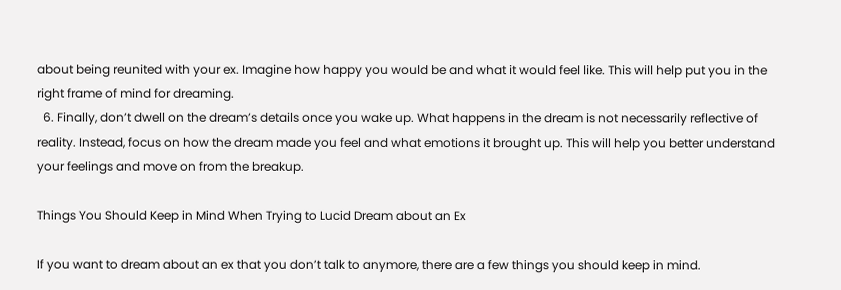about being reunited with your ex. Imagine how happy you would be and what it would feel like. This will help put you in the right frame of mind for dreaming.
  6. Finally, don’t dwell on the dream’s details once you wake up. What happens in the dream is not necessarily reflective of reality. Instead, focus on how the dream made you feel and what emotions it brought up. This will help you better understand your feelings and move on from the breakup.

Things You Should Keep in Mind When Trying to Lucid Dream about an Ex

If you want to dream about an ex that you don’t talk to anymore, there are a few things you should keep in mind.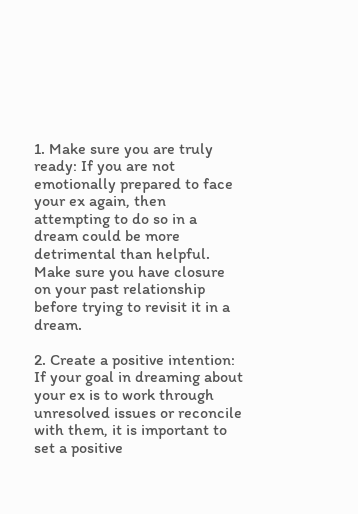1. Make sure you are truly ready: If you are not emotionally prepared to face your ex again, then attempting to do so in a dream could be more detrimental than helpful. Make sure you have closure on your past relationship before trying to revisit it in a dream.

2. Create a positive intention: If your goal in dreaming about your ex is to work through unresolved issues or reconcile with them, it is important to set a positive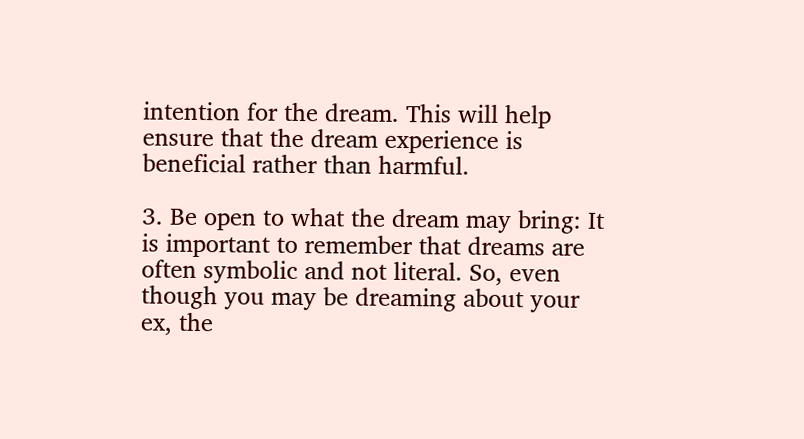intention for the dream. This will help ensure that the dream experience is beneficial rather than harmful.

3. Be open to what the dream may bring: It is important to remember that dreams are often symbolic and not literal. So, even though you may be dreaming about your ex, the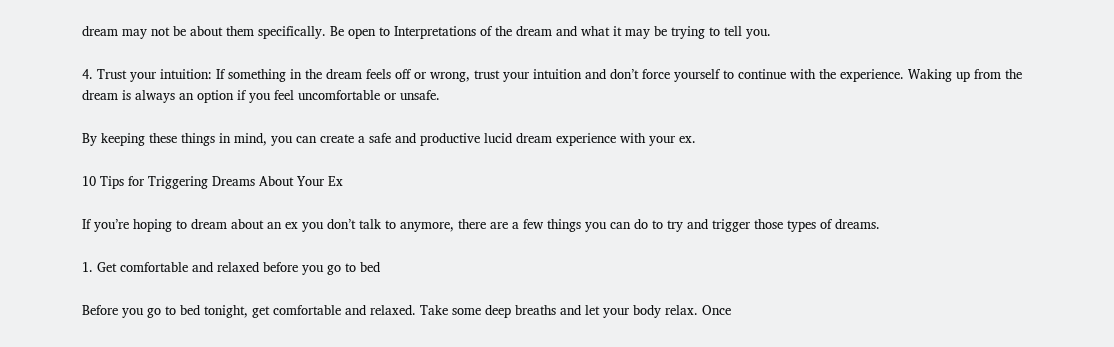dream may not be about them specifically. Be open to Interpretations of the dream and what it may be trying to tell you.

4. Trust your intuition: If something in the dream feels off or wrong, trust your intuition and don’t force yourself to continue with the experience. Waking up from the dream is always an option if you feel uncomfortable or unsafe.

By keeping these things in mind, you can create a safe and productive lucid dream experience with your ex.

10 Tips for Triggering Dreams About Your Ex

If you’re hoping to dream about an ex you don’t talk to anymore, there are a few things you can do to try and trigger those types of dreams.

1. Get comfortable and relaxed before you go to bed

Before you go to bed tonight, get comfortable and relaxed. Take some deep breaths and let your body relax. Once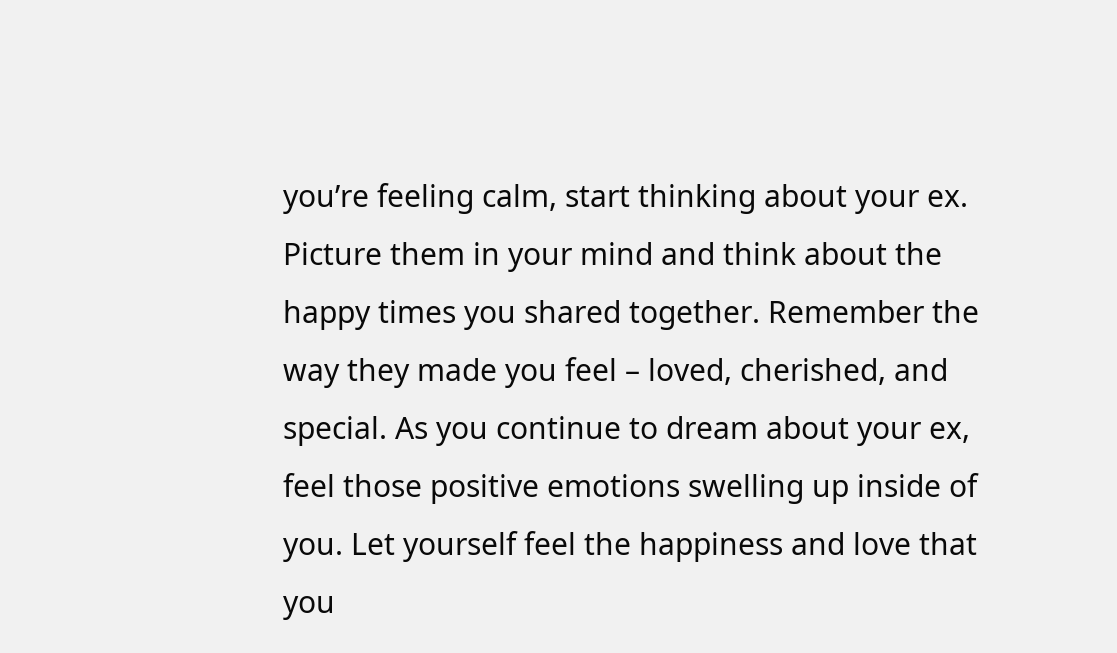you’re feeling calm, start thinking about your ex. Picture them in your mind and think about the happy times you shared together. Remember the way they made you feel – loved, cherished, and special. As you continue to dream about your ex, feel those positive emotions swelling up inside of you. Let yourself feel the happiness and love that you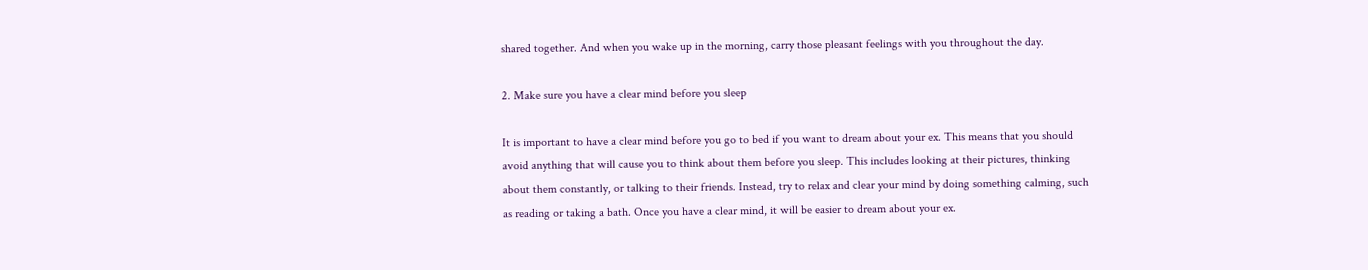shared together. And when you wake up in the morning, carry those pleasant feelings with you throughout the day.

2. Make sure you have a clear mind before you sleep

It is important to have a clear mind before you go to bed if you want to dream about your ex. This means that you should avoid anything that will cause you to think about them before you sleep. This includes looking at their pictures, thinking about them constantly, or talking to their friends. Instead, try to relax and clear your mind by doing something calming, such as reading or taking a bath. Once you have a clear mind, it will be easier to dream about your ex.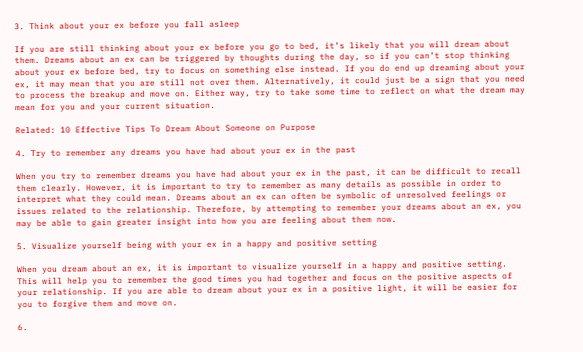3. Think about your ex before you fall asleep

If you are still thinking about your ex before you go to bed, it’s likely that you will dream about them. Dreams about an ex can be triggered by thoughts during the day, so if you can’t stop thinking about your ex before bed, try to focus on something else instead. If you do end up dreaming about your ex, it may mean that you are still not over them. Alternatively, it could just be a sign that you need to process the breakup and move on. Either way, try to take some time to reflect on what the dream may mean for you and your current situation.

Related: 10 Effective Tips To Dream About Someone on Purpose

4. Try to remember any dreams you have had about your ex in the past

When you try to remember dreams you have had about your ex in the past, it can be difficult to recall them clearly. However, it is important to try to remember as many details as possible in order to interpret what they could mean. Dreams about an ex can often be symbolic of unresolved feelings or issues related to the relationship. Therefore, by attempting to remember your dreams about an ex, you may be able to gain greater insight into how you are feeling about them now.

5. Visualize yourself being with your ex in a happy and positive setting

When you dream about an ex, it is important to visualize yourself in a happy and positive setting. This will help you to remember the good times you had together and focus on the positive aspects of your relationship. If you are able to dream about your ex in a positive light, it will be easier for you to forgive them and move on.

6.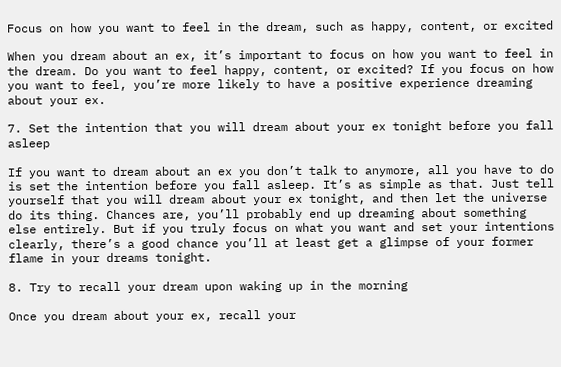Focus on how you want to feel in the dream, such as happy, content, or excited

When you dream about an ex, it’s important to focus on how you want to feel in the dream. Do you want to feel happy, content, or excited? If you focus on how you want to feel, you’re more likely to have a positive experience dreaming about your ex.

7. Set the intention that you will dream about your ex tonight before you fall asleep

If you want to dream about an ex you don’t talk to anymore, all you have to do is set the intention before you fall asleep. It’s as simple as that. Just tell yourself that you will dream about your ex tonight, and then let the universe do its thing. Chances are, you’ll probably end up dreaming about something else entirely. But if you truly focus on what you want and set your intentions clearly, there’s a good chance you’ll at least get a glimpse of your former flame in your dreams tonight.

8. Try to recall your dream upon waking up in the morning

Once you dream about your ex, recall your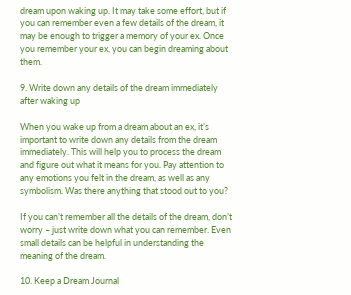dream upon waking up. It may take some effort, but if you can remember even a few details of the dream, it may be enough to trigger a memory of your ex. Once you remember your ex, you can begin dreaming about them.

9. Write down any details of the dream immediately after waking up

When you wake up from a dream about an ex, it’s important to write down any details from the dream immediately. This will help you to process the dream and figure out what it means for you. Pay attention to any emotions you felt in the dream, as well as any symbolism. Was there anything that stood out to you?

If you can’t remember all the details of the dream, don’t worry – just write down what you can remember. Even small details can be helpful in understanding the meaning of the dream.

10. Keep a Dream Journal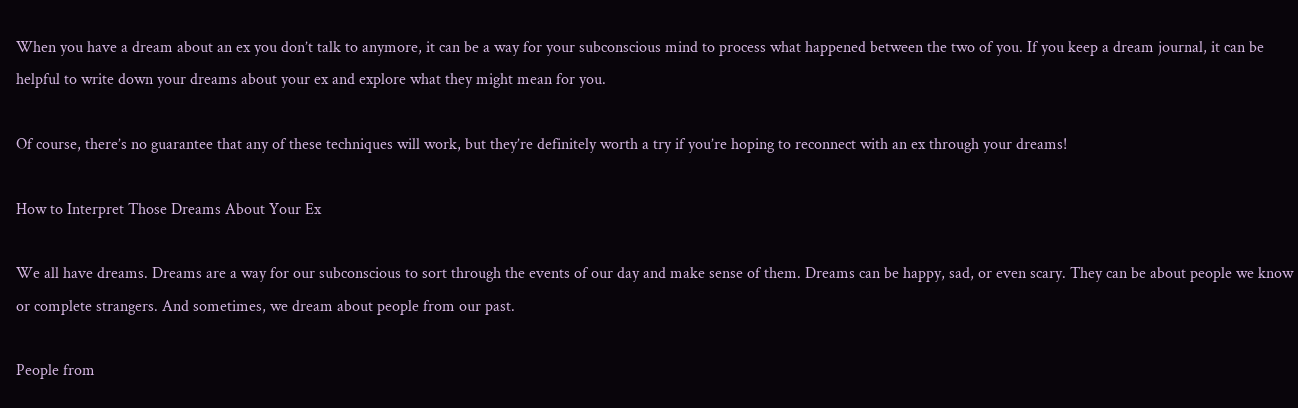When you have a dream about an ex you don’t talk to anymore, it can be a way for your subconscious mind to process what happened between the two of you. If you keep a dream journal, it can be helpful to write down your dreams about your ex and explore what they might mean for you.

Of course, there’s no guarantee that any of these techniques will work, but they’re definitely worth a try if you’re hoping to reconnect with an ex through your dreams!

How to Interpret Those Dreams About Your Ex

We all have dreams. Dreams are a way for our subconscious to sort through the events of our day and make sense of them. Dreams can be happy, sad, or even scary. They can be about people we know or complete strangers. And sometimes, we dream about people from our past.

People from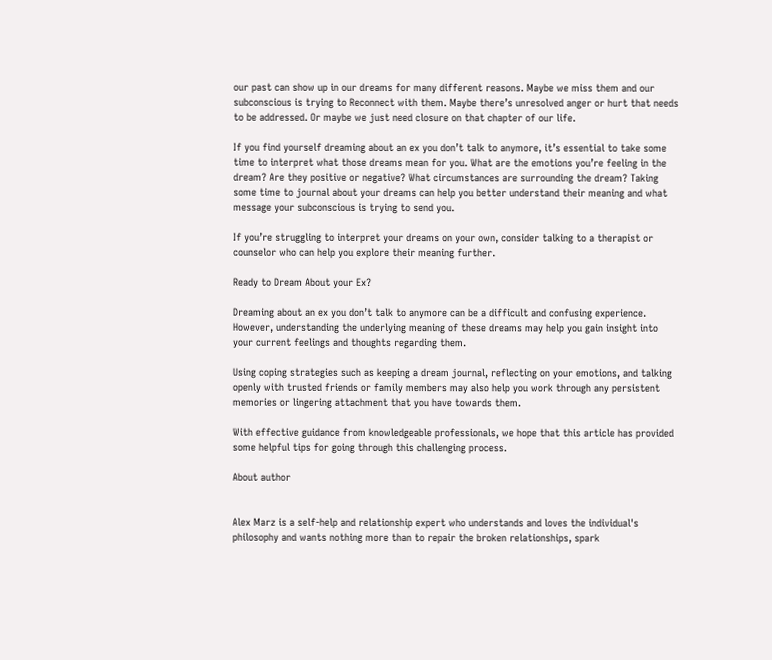our past can show up in our dreams for many different reasons. Maybe we miss them and our subconscious is trying to Reconnect with them. Maybe there’s unresolved anger or hurt that needs to be addressed. Or maybe we just need closure on that chapter of our life.

If you find yourself dreaming about an ex you don’t talk to anymore, it’s essential to take some time to interpret what those dreams mean for you. What are the emotions you’re feeling in the dream? Are they positive or negative? What circumstances are surrounding the dream? Taking some time to journal about your dreams can help you better understand their meaning and what message your subconscious is trying to send you.

If you’re struggling to interpret your dreams on your own, consider talking to a therapist or counselor who can help you explore their meaning further.

Ready to Dream About your Ex?

Dreaming about an ex you don’t talk to anymore can be a difficult and confusing experience. However, understanding the underlying meaning of these dreams may help you gain insight into your current feelings and thoughts regarding them.

Using coping strategies such as keeping a dream journal, reflecting on your emotions, and talking openly with trusted friends or family members may also help you work through any persistent memories or lingering attachment that you have towards them.

With effective guidance from knowledgeable professionals, we hope that this article has provided some helpful tips for going through this challenging process.

About author


Alex Marz is a self-help and relationship expert who understands and loves the individual's philosophy and wants nothing more than to repair the broken relationships, spark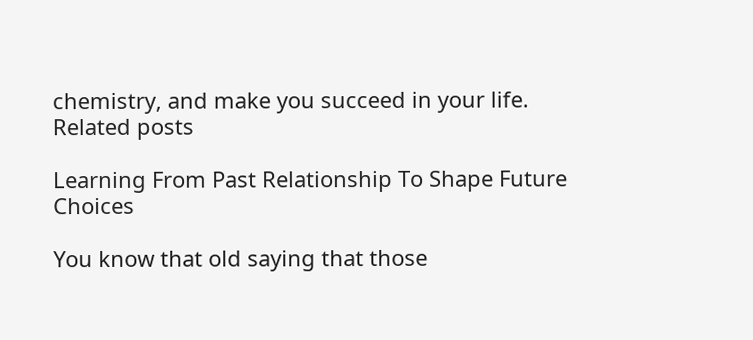chemistry, and make you succeed in your life.
Related posts

Learning From Past Relationship To Shape Future Choices

You know that old saying that those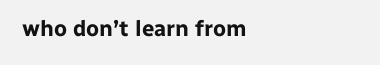who don’t learn from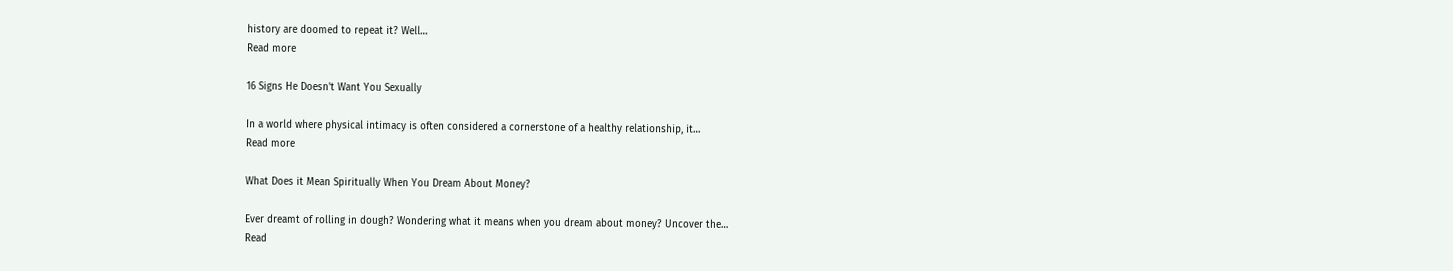history are doomed to repeat it? Well…
Read more

16 Signs He Doesn't Want You Sexually

In a world where physical intimacy is often considered a cornerstone of a healthy relationship, it…
Read more

What Does it Mean Spiritually When You Dream About Money?

Ever dreamt of rolling in dough? Wondering what it means when you dream about money? Uncover the…
Read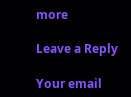more

Leave a Reply

Your email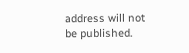address will not be published.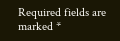Required fields are marked *